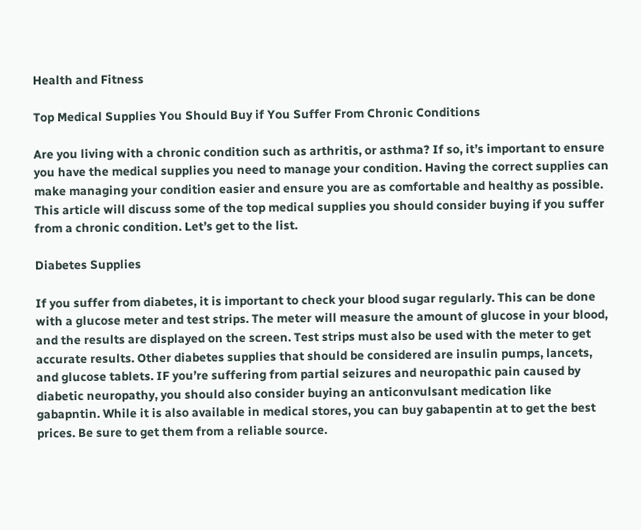Health and Fitness

Top Medical Supplies You Should Buy if You Suffer From Chronic Conditions

Are you living with a chronic condition such as arthritis, or asthma? If so, it’s important to ensure you have the medical supplies you need to manage your condition. Having the correct supplies can make managing your condition easier and ensure you are as comfortable and healthy as possible. This article will discuss some of the top medical supplies you should consider buying if you suffer from a chronic condition. Let’s get to the list.

Diabetes Supplies

If you suffer from diabetes, it is important to check your blood sugar regularly. This can be done with a glucose meter and test strips. The meter will measure the amount of glucose in your blood, and the results are displayed on the screen. Test strips must also be used with the meter to get accurate results. Other diabetes supplies that should be considered are insulin pumps, lancets, and glucose tablets. IF you’re suffering from partial seizures and neuropathic pain caused by diabetic neuropathy, you should also consider buying an anticonvulsant medication like gabapntin. While it is also available in medical stores, you can buy gabapentin at to get the best prices. Be sure to get them from a reliable source.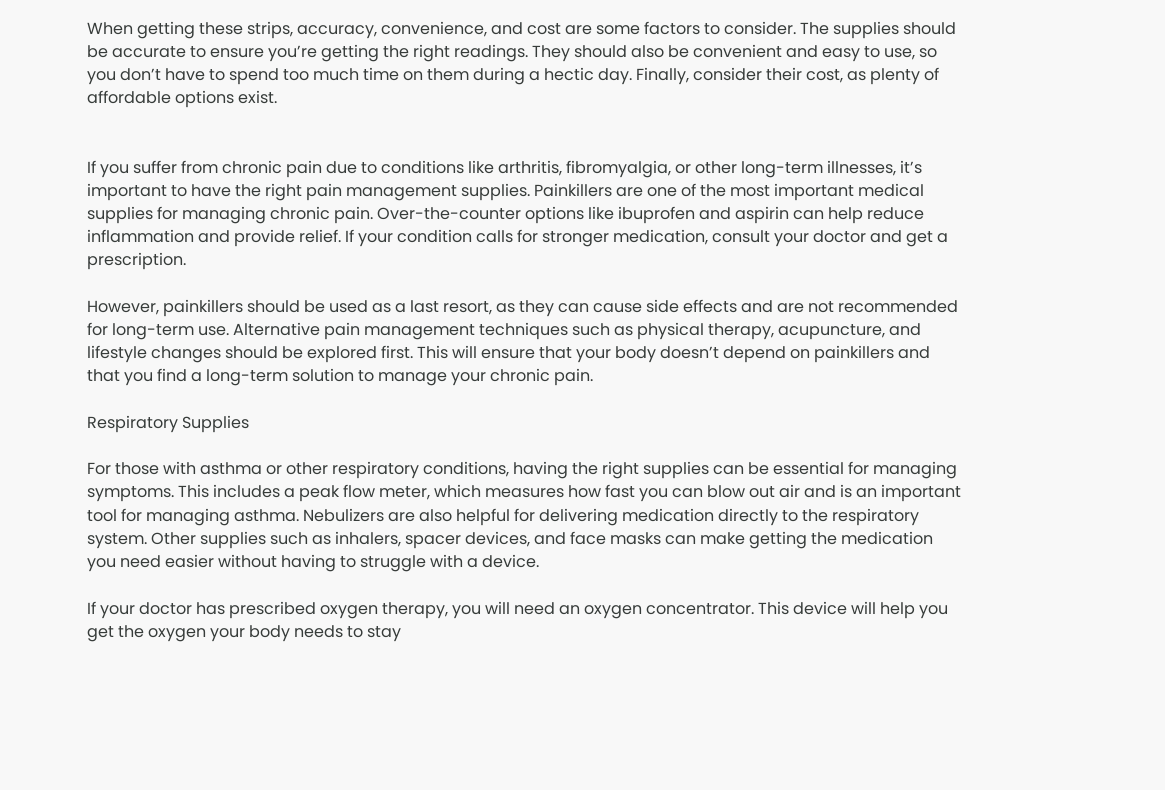When getting these strips, accuracy, convenience, and cost are some factors to consider. The supplies should be accurate to ensure you’re getting the right readings. They should also be convenient and easy to use, so you don’t have to spend too much time on them during a hectic day. Finally, consider their cost, as plenty of affordable options exist.


If you suffer from chronic pain due to conditions like arthritis, fibromyalgia, or other long-term illnesses, it’s important to have the right pain management supplies. Painkillers are one of the most important medical supplies for managing chronic pain. Over-the-counter options like ibuprofen and aspirin can help reduce inflammation and provide relief. If your condition calls for stronger medication, consult your doctor and get a prescription.

However, painkillers should be used as a last resort, as they can cause side effects and are not recommended for long-term use. Alternative pain management techniques such as physical therapy, acupuncture, and lifestyle changes should be explored first. This will ensure that your body doesn’t depend on painkillers and that you find a long-term solution to manage your chronic pain.

Respiratory Supplies

For those with asthma or other respiratory conditions, having the right supplies can be essential for managing symptoms. This includes a peak flow meter, which measures how fast you can blow out air and is an important tool for managing asthma. Nebulizers are also helpful for delivering medication directly to the respiratory system. Other supplies such as inhalers, spacer devices, and face masks can make getting the medication you need easier without having to struggle with a device.

If your doctor has prescribed oxygen therapy, you will need an oxygen concentrator. This device will help you get the oxygen your body needs to stay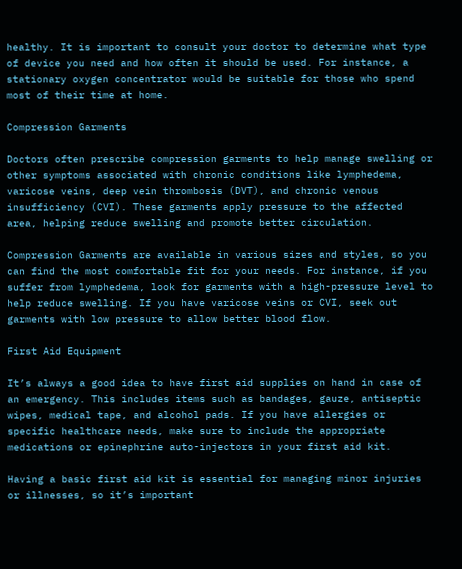healthy. It is important to consult your doctor to determine what type of device you need and how often it should be used. For instance, a stationary oxygen concentrator would be suitable for those who spend most of their time at home.

Compression Garments

Doctors often prescribe compression garments to help manage swelling or other symptoms associated with chronic conditions like lymphedema, varicose veins, deep vein thrombosis (DVT), and chronic venous insufficiency (CVI). These garments apply pressure to the affected area, helping reduce swelling and promote better circulation.

Compression Garments are available in various sizes and styles, so you can find the most comfortable fit for your needs. For instance, if you suffer from lymphedema, look for garments with a high-pressure level to help reduce swelling. If you have varicose veins or CVI, seek out garments with low pressure to allow better blood flow.

First Aid Equipment

It’s always a good idea to have first aid supplies on hand in case of an emergency. This includes items such as bandages, gauze, antiseptic wipes, medical tape, and alcohol pads. If you have allergies or specific healthcare needs, make sure to include the appropriate medications or epinephrine auto-injectors in your first aid kit.

Having a basic first aid kit is essential for managing minor injuries or illnesses, so it’s important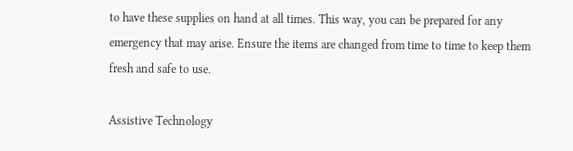to have these supplies on hand at all times. This way, you can be prepared for any emergency that may arise. Ensure the items are changed from time to time to keep them fresh and safe to use.

Assistive Technology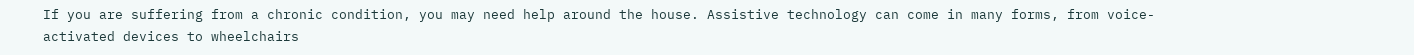If you are suffering from a chronic condition, you may need help around the house. Assistive technology can come in many forms, from voice-activated devices to wheelchairs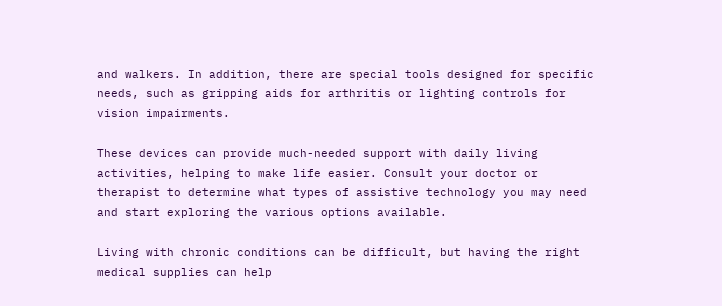and walkers. In addition, there are special tools designed for specific needs, such as gripping aids for arthritis or lighting controls for vision impairments.

These devices can provide much-needed support with daily living activities, helping to make life easier. Consult your doctor or therapist to determine what types of assistive technology you may need and start exploring the various options available.

Living with chronic conditions can be difficult, but having the right medical supplies can help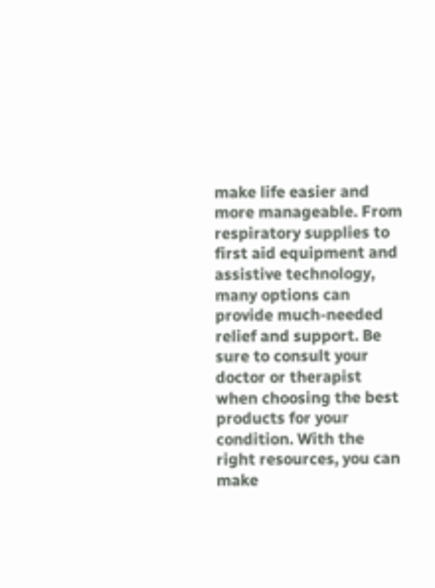make life easier and more manageable. From respiratory supplies to first aid equipment and assistive technology, many options can provide much-needed relief and support. Be sure to consult your doctor or therapist when choosing the best products for your condition. With the right resources, you can make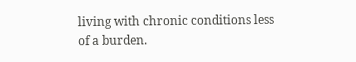living with chronic conditions less of a burden.